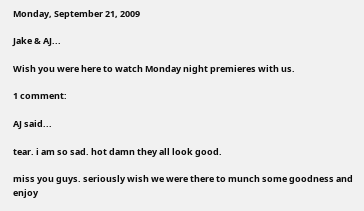Monday, September 21, 2009

Jake & AJ...

Wish you were here to watch Monday night premieres with us.

1 comment:

AJ said...

tear. i am so sad. hot damn they all look good.

miss you guys. seriously wish we were there to munch some goodness and enjoy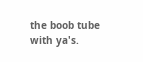the boob tube with ya's.